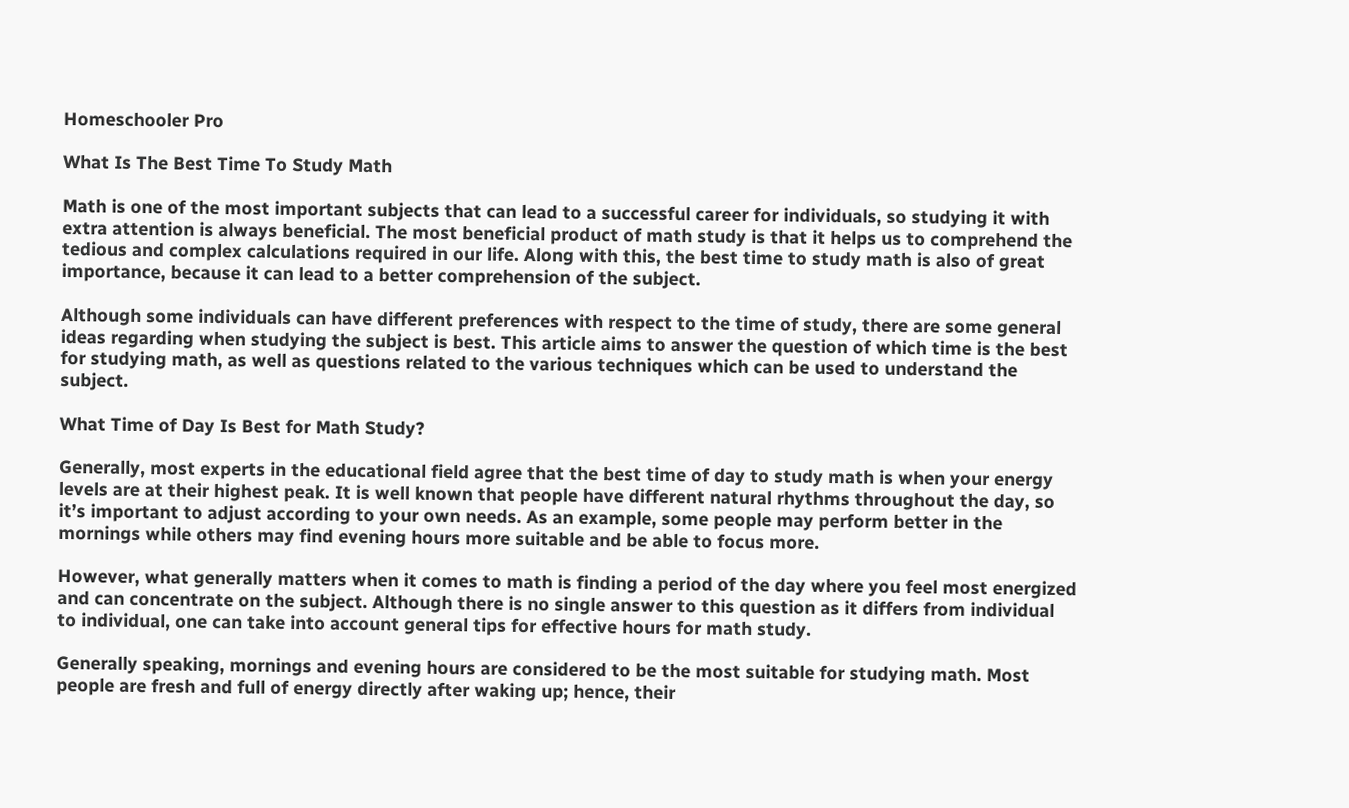Homeschooler Pro

What Is The Best Time To Study Math

Math is one of the most important subjects that can lead to a successful career for individuals, so studying it with extra attention is always beneficial. The most beneficial product of math study is that it helps us to comprehend the tedious and complex calculations required in our life. Along with this, the best time to study math is also of great importance, because it can lead to a better comprehension of the subject.

Although some individuals can have different preferences with respect to the time of study, there are some general ideas regarding when studying the subject is best. This article aims to answer the question of which time is the best for studying math, as well as questions related to the various techniques which can be used to understand the subject.

What Time of Day Is Best for Math Study?

Generally, most experts in the educational field agree that the best time of day to study math is when your energy levels are at their highest peak. It is well known that people have different natural rhythms throughout the day, so it’s important to adjust according to your own needs. As an example, some people may perform better in the mornings while others may find evening hours more suitable and be able to focus more.

However, what generally matters when it comes to math is finding a period of the day where you feel most energized and can concentrate on the subject. Although there is no single answer to this question as it differs from individual to individual, one can take into account general tips for effective hours for math study.

Generally speaking, mornings and evening hours are considered to be the most suitable for studying math. Most people are fresh and full of energy directly after waking up; hence, their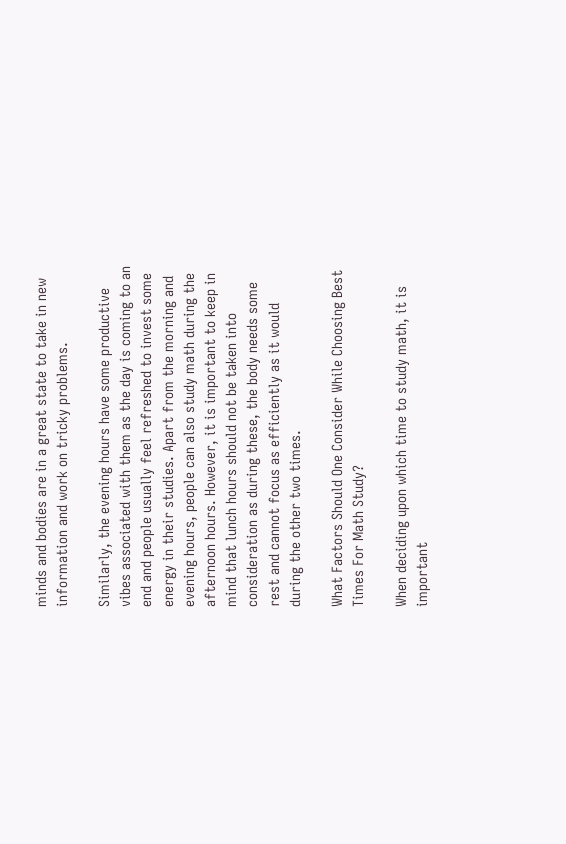minds and bodies are in a great state to take in new information and work on tricky problems.

Similarly, the evening hours have some productive vibes associated with them as the day is coming to an end and people usually feel refreshed to invest some energy in their studies. Apart from the morning and evening hours, people can also study math during the afternoon hours. However, it is important to keep in mind that lunch hours should not be taken into consideration as during these, the body needs some rest and cannot focus as efficiently as it would during the other two times.

What Factors Should One Consider While Choosing Best Times For Math Study?

When deciding upon which time to study math, it is important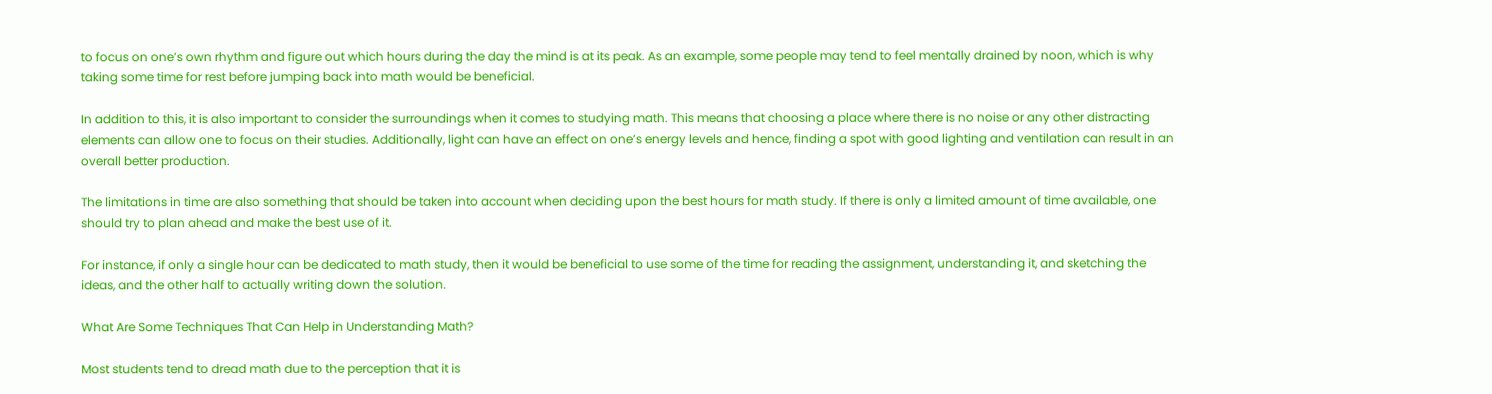to focus on one’s own rhythm and figure out which hours during the day the mind is at its peak. As an example, some people may tend to feel mentally drained by noon, which is why taking some time for rest before jumping back into math would be beneficial.

In addition to this, it is also important to consider the surroundings when it comes to studying math. This means that choosing a place where there is no noise or any other distracting elements can allow one to focus on their studies. Additionally, light can have an effect on one’s energy levels and hence, finding a spot with good lighting and ventilation can result in an overall better production.

The limitations in time are also something that should be taken into account when deciding upon the best hours for math study. If there is only a limited amount of time available, one should try to plan ahead and make the best use of it.

For instance, if only a single hour can be dedicated to math study, then it would be beneficial to use some of the time for reading the assignment, understanding it, and sketching the ideas, and the other half to actually writing down the solution.

What Are Some Techniques That Can Help in Understanding Math?

Most students tend to dread math due to the perception that it is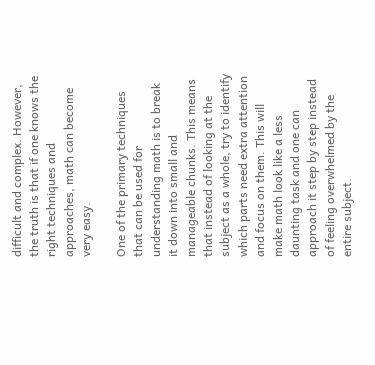difficult and complex. However, the truth is that if one knows the right techniques and approaches, math can become very easy.

One of the primary techniques that can be used for understanding math is to break it down into small and manageable chunks. This means that instead of looking at the subject as a whole, try to identify which parts need extra attention and focus on them. This will make math look like a less daunting task and one can approach it step by step instead of feeling overwhelmed by the entire subject.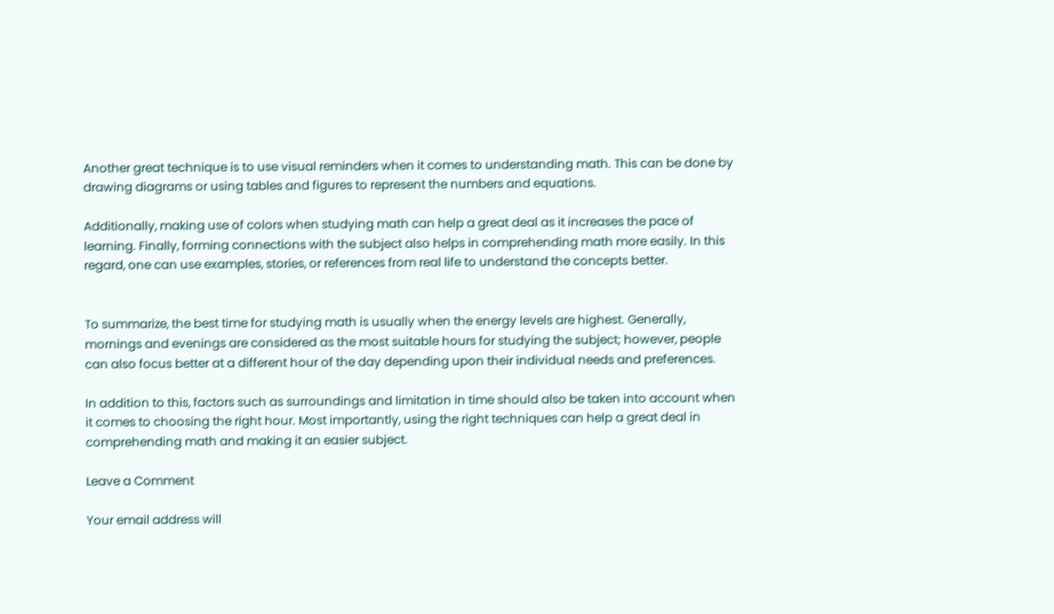Another great technique is to use visual reminders when it comes to understanding math. This can be done by drawing diagrams or using tables and figures to represent the numbers and equations.

Additionally, making use of colors when studying math can help a great deal as it increases the pace of learning. Finally, forming connections with the subject also helps in comprehending math more easily. In this regard, one can use examples, stories, or references from real life to understand the concepts better.


To summarize, the best time for studying math is usually when the energy levels are highest. Generally, mornings and evenings are considered as the most suitable hours for studying the subject; however, people can also focus better at a different hour of the day depending upon their individual needs and preferences.

In addition to this, factors such as surroundings and limitation in time should also be taken into account when it comes to choosing the right hour. Most importantly, using the right techniques can help a great deal in comprehending math and making it an easier subject.

Leave a Comment

Your email address will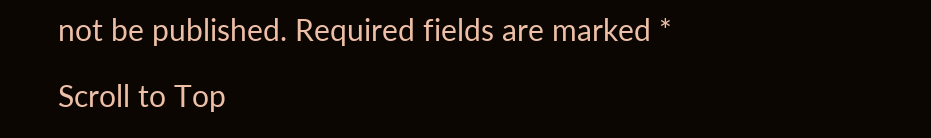not be published. Required fields are marked *

Scroll to Top